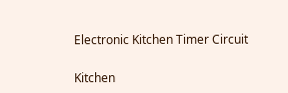Electronic Kitchen Timer Circuit

Kitchen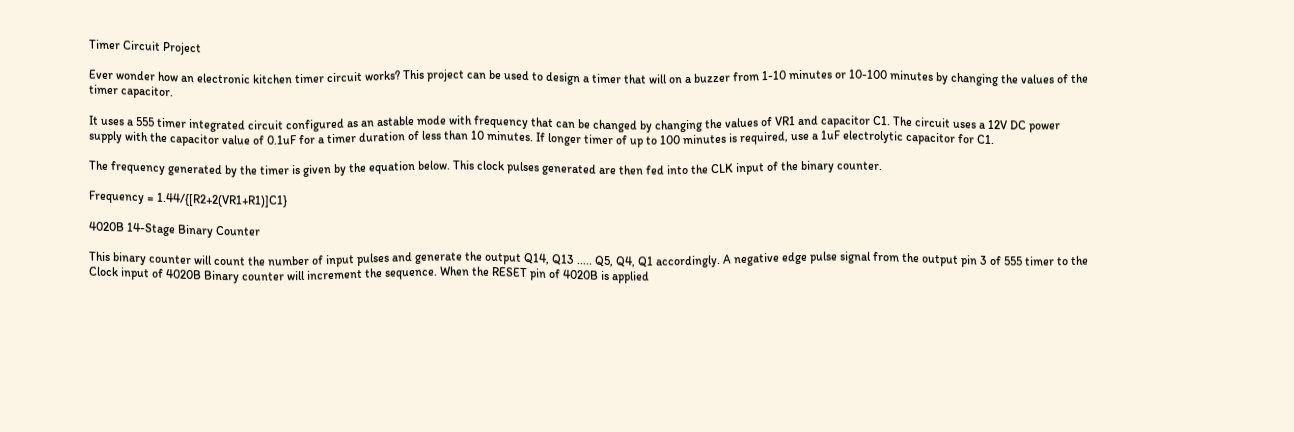Timer Circuit Project

Ever wonder how an electronic kitchen timer circuit works? This project can be used to design a timer that will on a buzzer from 1-10 minutes or 10-100 minutes by changing the values of the timer capacitor.

It uses a 555 timer integrated circuit configured as an astable mode with frequency that can be changed by changing the values of VR1 and capacitor C1. The circuit uses a 12V DC power supply with the capacitor value of 0.1uF for a timer duration of less than 10 minutes. If longer timer of up to 100 minutes is required, use a 1uF electrolytic capacitor for C1.

The frequency generated by the timer is given by the equation below. This clock pulses generated are then fed into the CLK input of the binary counter.

Frequency = 1.44/{[R2+2(VR1+R1)]C1}

4020B 14-Stage Binary Counter

This binary counter will count the number of input pulses and generate the output Q14, Q13 ..... Q5, Q4, Q1 accordingly. A negative edge pulse signal from the output pin 3 of 555 timer to the Clock input of 4020B Binary counter will increment the sequence. When the RESET pin of 4020B is applied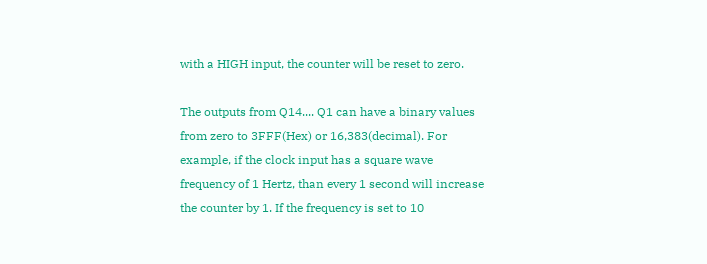with a HIGH input, the counter will be reset to zero.

The outputs from Q14.... Q1 can have a binary values from zero to 3FFF(Hex) or 16,383(decimal). For example, if the clock input has a square wave frequency of 1 Hertz, than every 1 second will increase the counter by 1. If the frequency is set to 10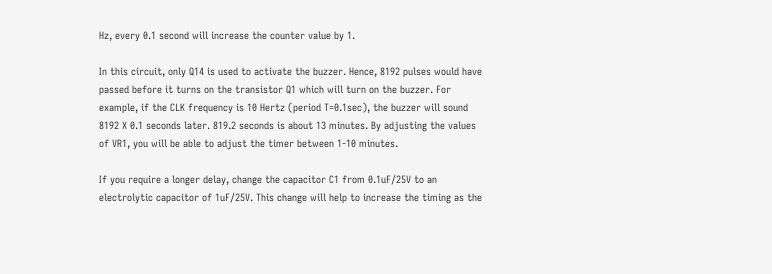Hz, every 0.1 second will increase the counter value by 1.

In this circuit, only Q14 is used to activate the buzzer. Hence, 8192 pulses would have passed before it turns on the transistor Q1 which will turn on the buzzer. For example, if the CLK frequency is 10 Hertz (period T=0.1sec), the buzzer will sound 8192 X 0.1 seconds later. 819.2 seconds is about 13 minutes. By adjusting the values of VR1, you will be able to adjust the timer between 1-10 minutes.

If you require a longer delay, change the capacitor C1 from 0.1uF/25V to an electrolytic capacitor of 1uF/25V. This change will help to increase the timing as the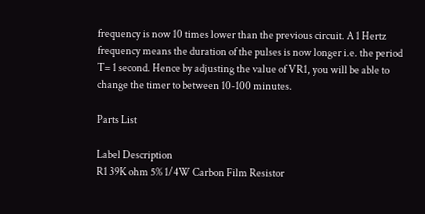frequency is now 10 times lower than the previous circuit. A 1 Hertz frequency means the duration of the pulses is now longer i.e. the period T= 1 second. Hence by adjusting the value of VR1, you will be able to change the timer to between 10-100 minutes.

Parts List

Label Description
R1 39K ohm 5% 1/4W Carbon Film Resistor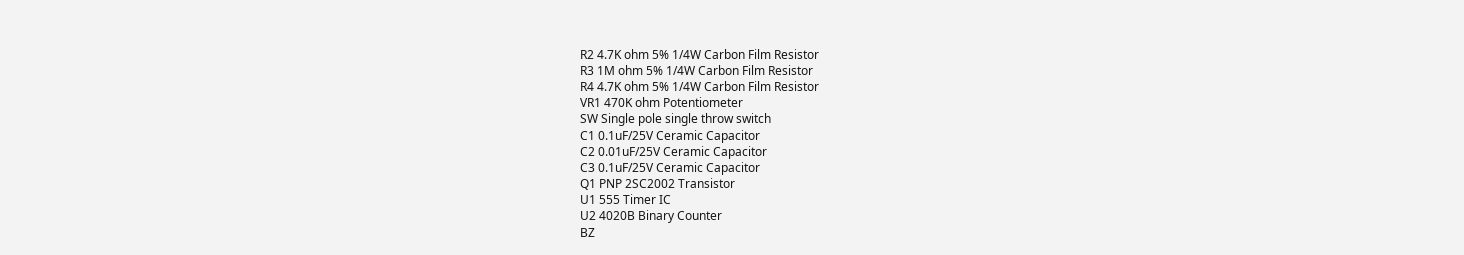R2 4.7K ohm 5% 1/4W Carbon Film Resistor
R3 1M ohm 5% 1/4W Carbon Film Resistor
R4 4.7K ohm 5% 1/4W Carbon Film Resistor
VR1 470K ohm Potentiometer
SW Single pole single throw switch
C1 0.1uF/25V Ceramic Capacitor
C2 0.01uF/25V Ceramic Capacitor
C3 0.1uF/25V Ceramic Capacitor
Q1 PNP 2SC2002 Transistor
U1 555 Timer IC
U2 4020B Binary Counter
BZ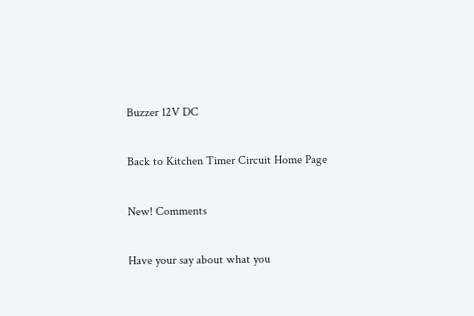Buzzer 12V DC

Back to Kitchen Timer Circuit Home Page

New! Comments

Have your say about what you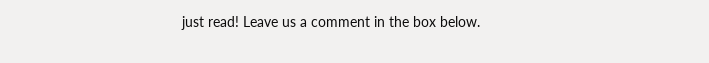just read! Leave us a comment in the box below.